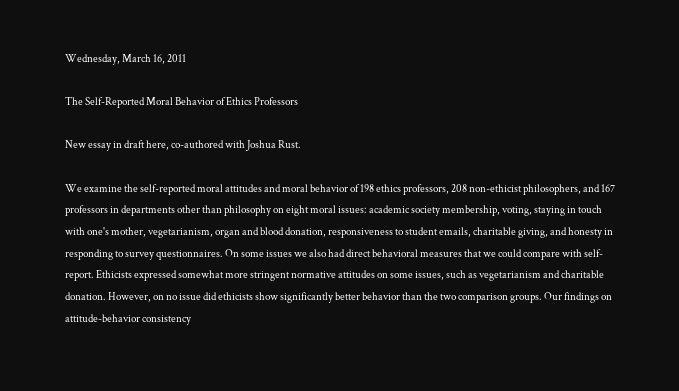Wednesday, March 16, 2011

The Self-Reported Moral Behavior of Ethics Professors

New essay in draft here, co-authored with Joshua Rust.

We examine the self-reported moral attitudes and moral behavior of 198 ethics professors, 208 non-ethicist philosophers, and 167 professors in departments other than philosophy on eight moral issues: academic society membership, voting, staying in touch with one's mother, vegetarianism, organ and blood donation, responsiveness to student emails, charitable giving, and honesty in responding to survey questionnaires. On some issues we also had direct behavioral measures that we could compare with self-report. Ethicists expressed somewhat more stringent normative attitudes on some issues, such as vegetarianism and charitable donation. However, on no issue did ethicists show significantly better behavior than the two comparison groups. Our findings on attitude-behavior consistency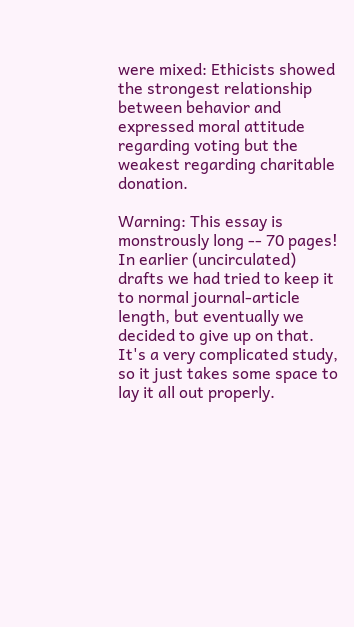were mixed: Ethicists showed the strongest relationship between behavior and expressed moral attitude regarding voting but the weakest regarding charitable donation.

Warning: This essay is monstrously long -- 70 pages! In earlier (uncirculated) drafts we had tried to keep it to normal journal-article length, but eventually we decided to give up on that. It's a very complicated study, so it just takes some space to lay it all out properly.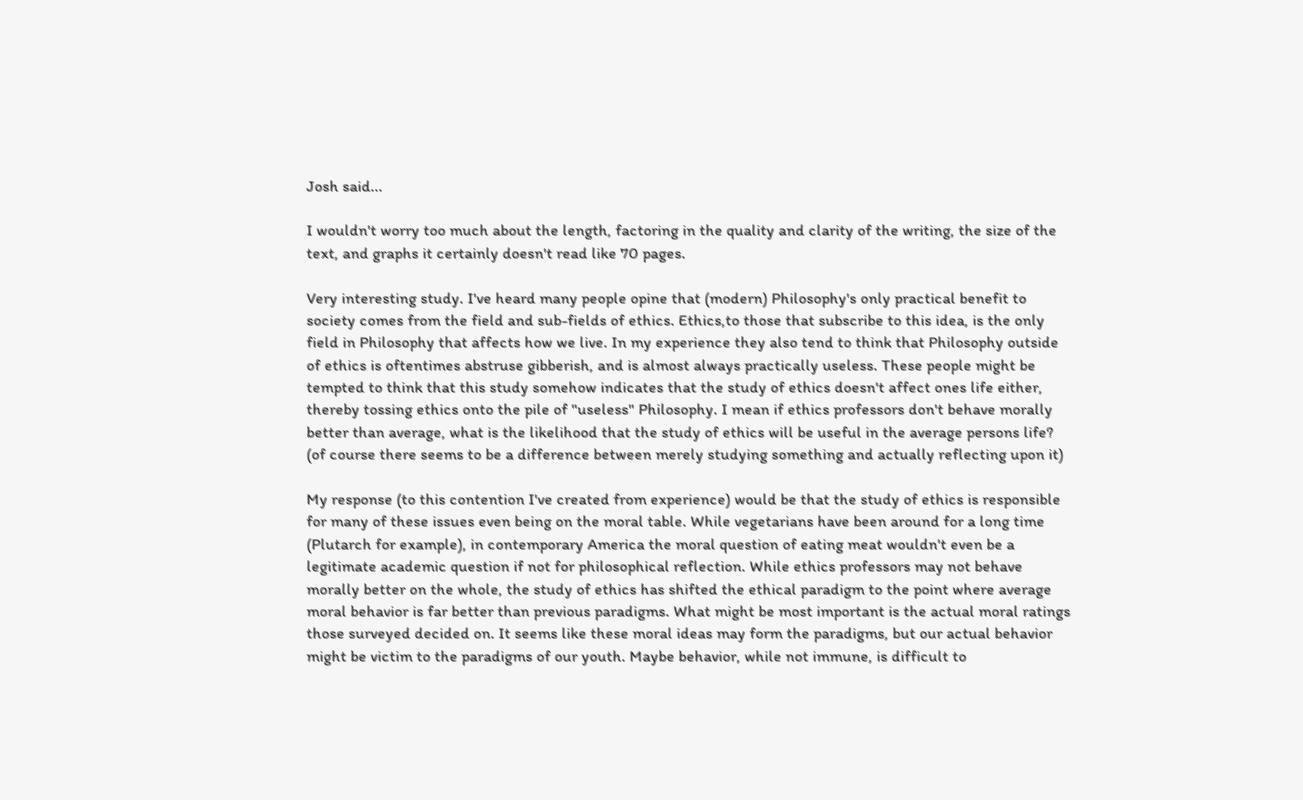Josh said...

I wouldn't worry too much about the length, factoring in the quality and clarity of the writing, the size of the text, and graphs it certainly doesn't read like 70 pages.

Very interesting study. I've heard many people opine that (modern) Philosophy's only practical benefit to society comes from the field and sub-fields of ethics. Ethics,to those that subscribe to this idea, is the only field in Philosophy that affects how we live. In my experience they also tend to think that Philosophy outside of ethics is oftentimes abstruse gibberish, and is almost always practically useless. These people might be tempted to think that this study somehow indicates that the study of ethics doesn't affect ones life either, thereby tossing ethics onto the pile of "useless" Philosophy. I mean if ethics professors don't behave morally better than average, what is the likelihood that the study of ethics will be useful in the average persons life? (of course there seems to be a difference between merely studying something and actually reflecting upon it)

My response (to this contention I've created from experience) would be that the study of ethics is responsible for many of these issues even being on the moral table. While vegetarians have been around for a long time (Plutarch for example), in contemporary America the moral question of eating meat wouldn't even be a legitimate academic question if not for philosophical reflection. While ethics professors may not behave morally better on the whole, the study of ethics has shifted the ethical paradigm to the point where average moral behavior is far better than previous paradigms. What might be most important is the actual moral ratings those surveyed decided on. It seems like these moral ideas may form the paradigms, but our actual behavior might be victim to the paradigms of our youth. Maybe behavior, while not immune, is difficult to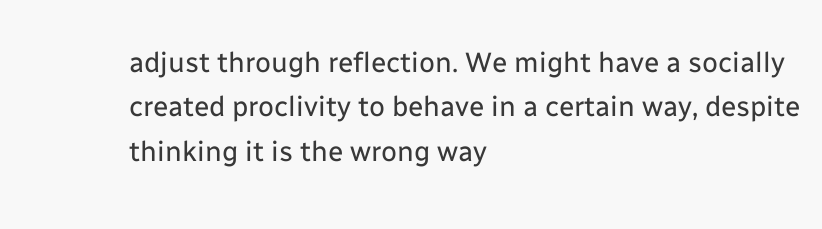adjust through reflection. We might have a socially created proclivity to behave in a certain way, despite thinking it is the wrong way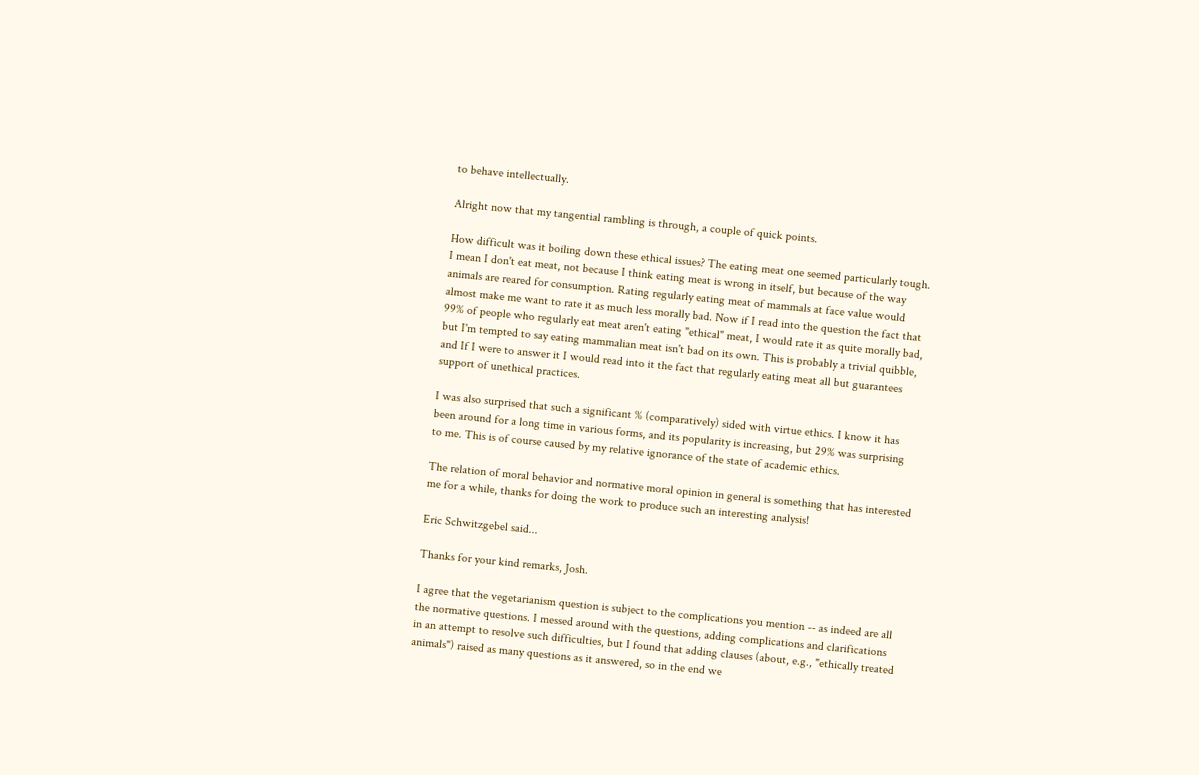to behave intellectually.

Alright now that my tangential rambling is through, a couple of quick points.

How difficult was it boiling down these ethical issues? The eating meat one seemed particularly tough. I mean I don't eat meat, not because I think eating meat is wrong in itself, but because of the way animals are reared for consumption. Rating regularly eating meat of mammals at face value would almost make me want to rate it as much less morally bad. Now if I read into the question the fact that 99% of people who regularly eat meat aren't eating "ethical" meat, I would rate it as quite morally bad, but I'm tempted to say eating mammalian meat isn't bad on its own. This is probably a trivial quibble, and If I were to answer it I would read into it the fact that regularly eating meat all but guarantees support of unethical practices.

I was also surprised that such a significant % (comparatively) sided with virtue ethics. I know it has been around for a long time in various forms, and its popularity is increasing, but 29% was surprising to me. This is of course caused by my relative ignorance of the state of academic ethics.

The relation of moral behavior and normative moral opinion in general is something that has interested me for a while, thanks for doing the work to produce such an interesting analysis!

Eric Schwitzgebel said...

Thanks for your kind remarks, Josh.

I agree that the vegetarianism question is subject to the complications you mention -- as indeed are all the normative questions. I messed around with the questions, adding complications and clarifications in an attempt to resolve such difficulties, but I found that adding clauses (about, e.g., "ethically treated animals") raised as many questions as it answered, so in the end we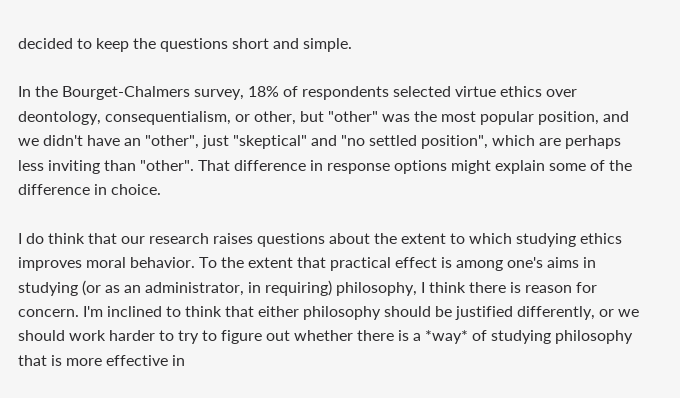decided to keep the questions short and simple.

In the Bourget-Chalmers survey, 18% of respondents selected virtue ethics over deontology, consequentialism, or other, but "other" was the most popular position, and we didn't have an "other", just "skeptical" and "no settled position", which are perhaps less inviting than "other". That difference in response options might explain some of the difference in choice.

I do think that our research raises questions about the extent to which studying ethics improves moral behavior. To the extent that practical effect is among one's aims in studying (or as an administrator, in requiring) philosophy, I think there is reason for concern. I'm inclined to think that either philosophy should be justified differently, or we should work harder to try to figure out whether there is a *way* of studying philosophy that is more effective in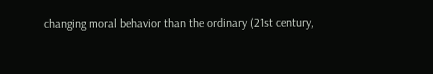changing moral behavior than the ordinary (21st century,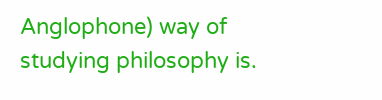Anglophone) way of studying philosophy is.